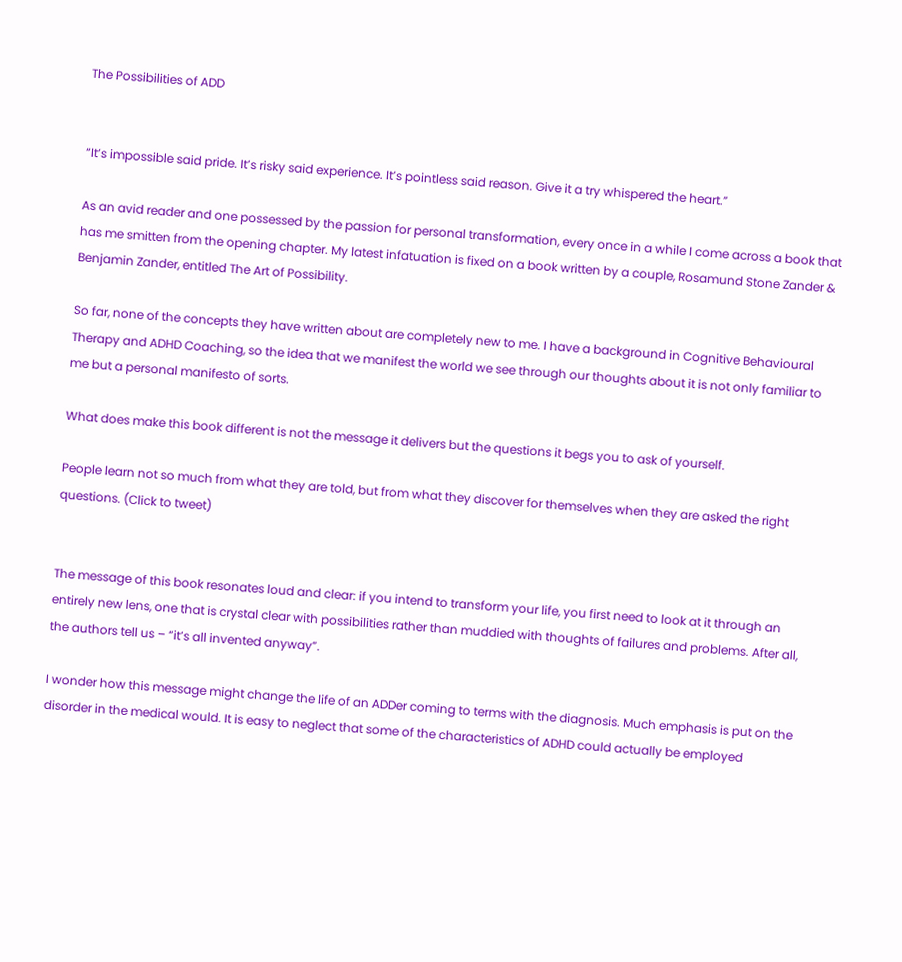The Possibilities of ADD


“It’s impossible said pride. It’s risky said experience. It’s pointless said reason. Give it a try whispered the heart.”

As an avid reader and one possessed by the passion for personal transformation, every once in a while I come across a book that has me smitten from the opening chapter. My latest infatuation is fixed on a book written by a couple, Rosamund Stone Zander & Benjamin Zander, entitled The Art of Possibility.

So far, none of the concepts they have written about are completely new to me. I have a background in Cognitive Behavioural Therapy and ADHD Coaching, so the idea that we manifest the world we see through our thoughts about it is not only familiar to me but a personal manifesto of sorts.

What does make this book different is not the message it delivers but the questions it begs you to ask of yourself.

People learn not so much from what they are told, but from what they discover for themselves when they are asked the right questions. (Click to tweet)


The message of this book resonates loud and clear: if you intend to transform your life, you first need to look at it through an entirely new lens, one that is crystal clear with possibilities rather than muddied with thoughts of failures and problems. After all, the authors tell us – “it’s all invented anyway”.

I wonder how this message might change the life of an ADDer coming to terms with the diagnosis. Much emphasis is put on the disorder in the medical would. It is easy to neglect that some of the characteristics of ADHD could actually be employed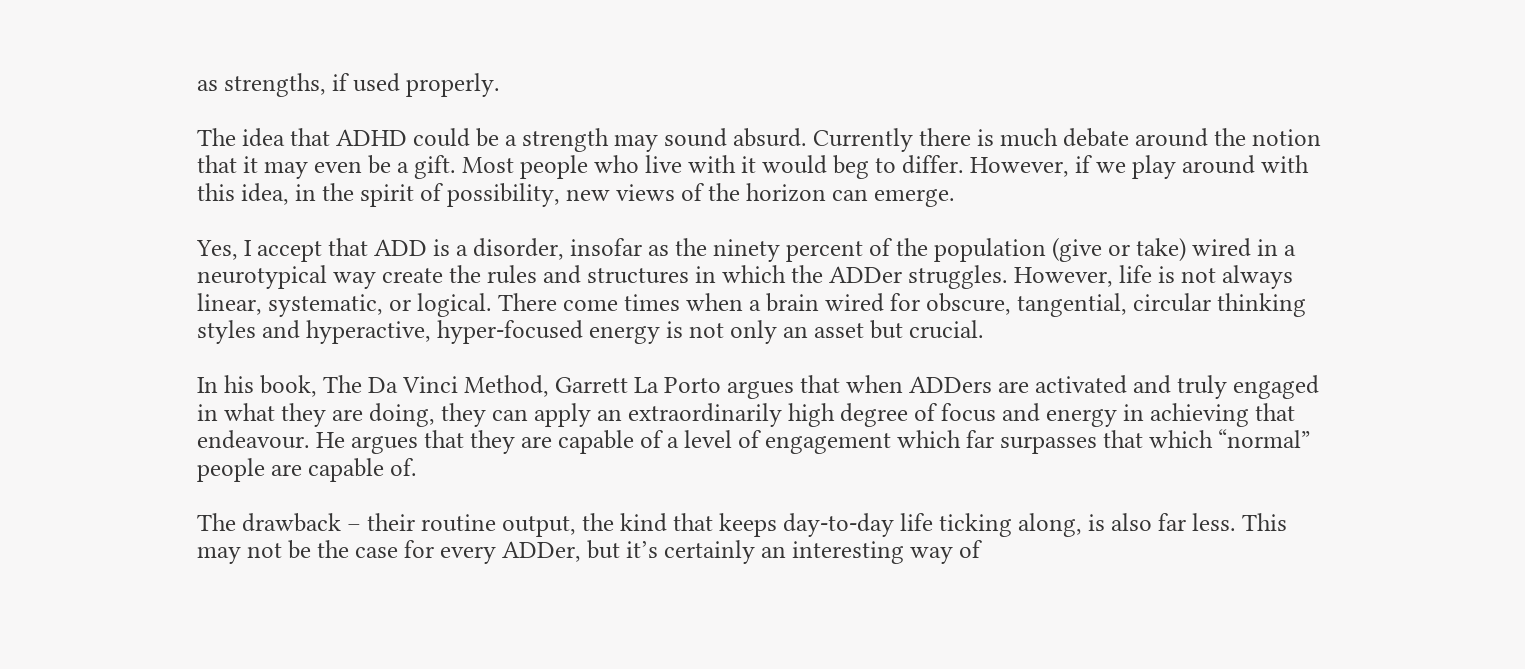as strengths, if used properly.

The idea that ADHD could be a strength may sound absurd. Currently there is much debate around the notion that it may even be a gift. Most people who live with it would beg to differ. However, if we play around with this idea, in the spirit of possibility, new views of the horizon can emerge.

Yes, I accept that ADD is a disorder, insofar as the ninety percent of the population (give or take) wired in a neurotypical way create the rules and structures in which the ADDer struggles. However, life is not always linear, systematic, or logical. There come times when a brain wired for obscure, tangential, circular thinking styles and hyperactive, hyper-focused energy is not only an asset but crucial.

In his book, The Da Vinci Method, Garrett La Porto argues that when ADDers are activated and truly engaged in what they are doing, they can apply an extraordinarily high degree of focus and energy in achieving that endeavour. He argues that they are capable of a level of engagement which far surpasses that which “normal” people are capable of.

The drawback – their routine output, the kind that keeps day-to-day life ticking along, is also far less. This may not be the case for every ADDer, but it’s certainly an interesting way of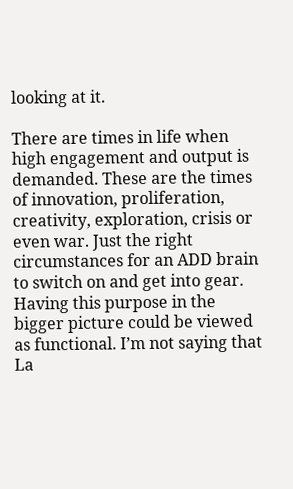looking at it.

There are times in life when high engagement and output is demanded. These are the times of innovation, proliferation, creativity, exploration, crisis or even war. Just the right circumstances for an ADD brain to switch on and get into gear. Having this purpose in the bigger picture could be viewed as functional. I’m not saying that La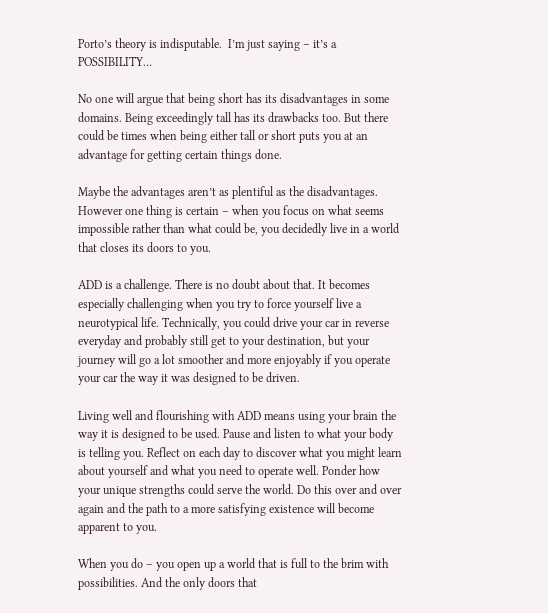Porto’s theory is indisputable.  I’m just saying – it’s a POSSIBILITY…

No one will argue that being short has its disadvantages in some domains. Being exceedingly tall has its drawbacks too. But there could be times when being either tall or short puts you at an advantage for getting certain things done.

Maybe the advantages aren’t as plentiful as the disadvantages. However one thing is certain – when you focus on what seems impossible rather than what could be, you decidedly live in a world that closes its doors to you.

ADD is a challenge. There is no doubt about that. It becomes especially challenging when you try to force yourself live a neurotypical life. Technically, you could drive your car in reverse everyday and probably still get to your destination, but your journey will go a lot smoother and more enjoyably if you operate your car the way it was designed to be driven.

Living well and flourishing with ADD means using your brain the way it is designed to be used. Pause and listen to what your body is telling you. Reflect on each day to discover what you might learn about yourself and what you need to operate well. Ponder how your unique strengths could serve the world. Do this over and over again and the path to a more satisfying existence will become apparent to you.

When you do – you open up a world that is full to the brim with possibilities. And the only doors that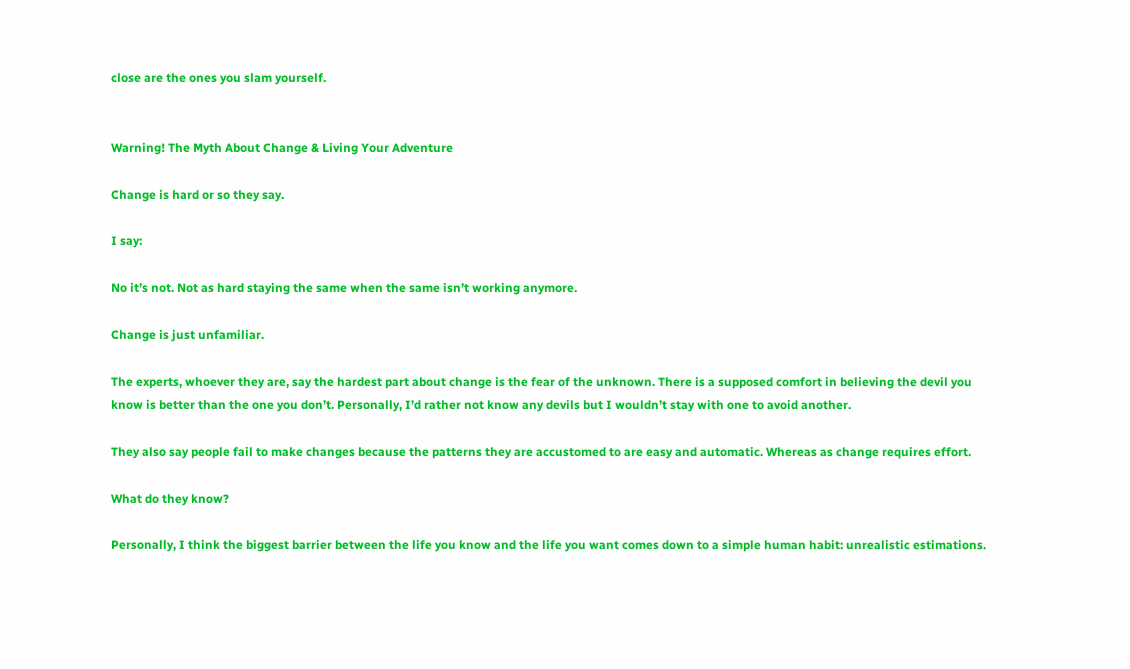close are the ones you slam yourself.


Warning! The Myth About Change & Living Your Adventure

Change is hard or so they say.

I say:

No it’s not. Not as hard staying the same when the same isn’t working anymore.

Change is just unfamiliar.

The experts, whoever they are, say the hardest part about change is the fear of the unknown. There is a supposed comfort in believing the devil you know is better than the one you don’t. Personally, I’d rather not know any devils but I wouldn’t stay with one to avoid another.

They also say people fail to make changes because the patterns they are accustomed to are easy and automatic. Whereas as change requires effort.

What do they know?

Personally, I think the biggest barrier between the life you know and the life you want comes down to a simple human habit: unrealistic estimations.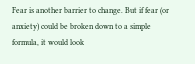Fear is another barrier to change. But if fear (or anxiety) could be broken down to a simple formula, it would look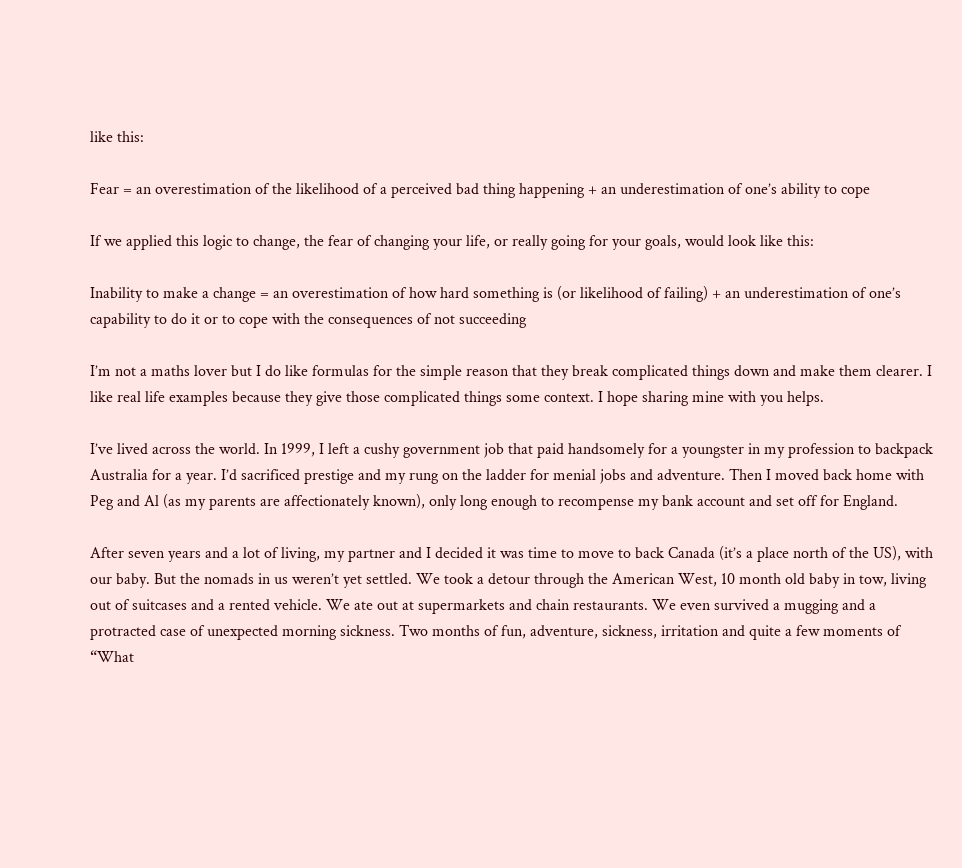like this:

Fear = an overestimation of the likelihood of a perceived bad thing happening + an underestimation of one’s ability to cope

If we applied this logic to change, the fear of changing your life, or really going for your goals, would look like this:

Inability to make a change = an overestimation of how hard something is (or likelihood of failing) + an underestimation of one’s capability to do it or to cope with the consequences of not succeeding

I’m not a maths lover but I do like formulas for the simple reason that they break complicated things down and make them clearer. I like real life examples because they give those complicated things some context. I hope sharing mine with you helps.

I’ve lived across the world. In 1999, I left a cushy government job that paid handsomely for a youngster in my profession to backpack Australia for a year. I’d sacrificed prestige and my rung on the ladder for menial jobs and adventure. Then I moved back home with Peg and Al (as my parents are affectionately known), only long enough to recompense my bank account and set off for England.

After seven years and a lot of living, my partner and I decided it was time to move to back Canada (it’s a place north of the US), with our baby. But the nomads in us weren’t yet settled. We took a detour through the American West, 10 month old baby in tow, living out of suitcases and a rented vehicle. We ate out at supermarkets and chain restaurants. We even survived a mugging and a protracted case of unexpected morning sickness. Two months of fun, adventure, sickness, irritation and quite a few moments of “What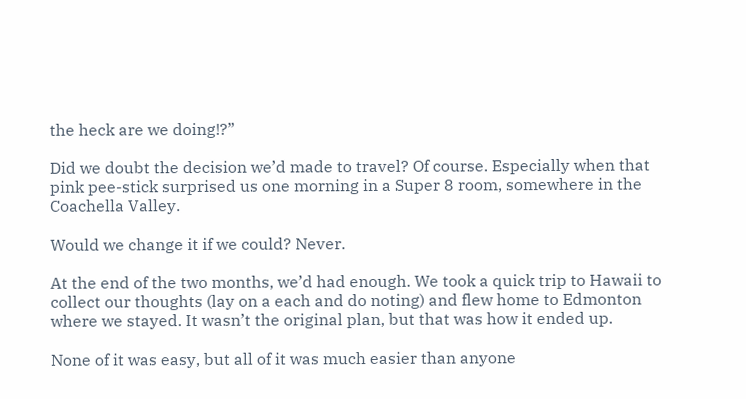the heck are we doing!?”

Did we doubt the decision we’d made to travel? Of course. Especially when that pink pee-stick surprised us one morning in a Super 8 room, somewhere in the Coachella Valley.

Would we change it if we could? Never.

At the end of the two months, we’d had enough. We took a quick trip to Hawaii to collect our thoughts (lay on a each and do noting) and flew home to Edmonton where we stayed. It wasn’t the original plan, but that was how it ended up.

None of it was easy, but all of it was much easier than anyone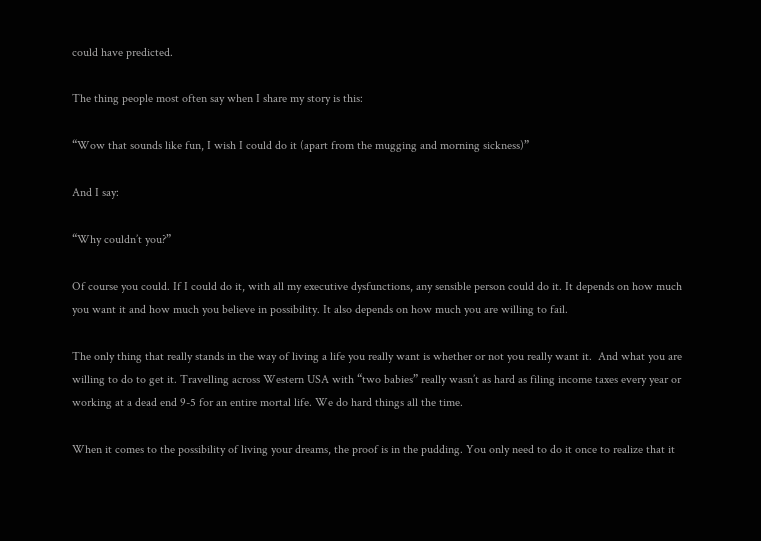could have predicted.

The thing people most often say when I share my story is this:

“Wow that sounds like fun, I wish I could do it (apart from the mugging and morning sickness)”

And I say:

“Why couldn’t you?”

Of course you could. If I could do it, with all my executive dysfunctions, any sensible person could do it. It depends on how much you want it and how much you believe in possibility. It also depends on how much you are willing to fail.

The only thing that really stands in the way of living a life you really want is whether or not you really want it.  And what you are willing to do to get it. Travelling across Western USA with “two babies” really wasn’t as hard as filing income taxes every year or working at a dead end 9-5 for an entire mortal life. We do hard things all the time.

When it comes to the possibility of living your dreams, the proof is in the pudding. You only need to do it once to realize that it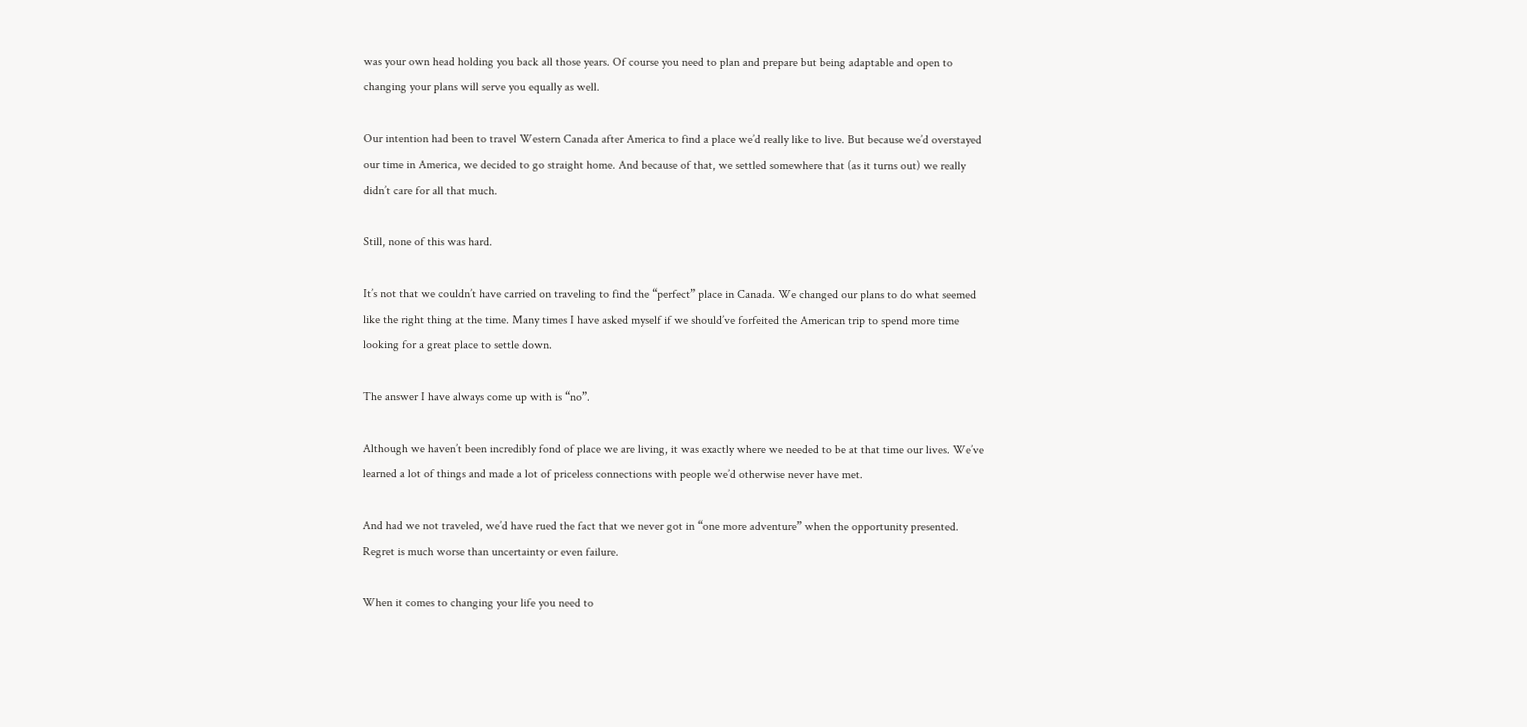was your own head holding you back all those years. Of course you need to plan and prepare but being adaptable and open to changing your plans will serve you equally as well.

Our intention had been to travel Western Canada after America to find a place we’d really like to live. But because we’d overstayed our time in America, we decided to go straight home. And because of that, we settled somewhere that (as it turns out) we really didn’t care for all that much.

Still, none of this was hard.

It’s not that we couldn’t have carried on traveling to find the “perfect” place in Canada. We changed our plans to do what seemed like the right thing at the time. Many times I have asked myself if we should’ve forfeited the American trip to spend more time looking for a great place to settle down.

The answer I have always come up with is “no”.

Although we haven’t been incredibly fond of place we are living, it was exactly where we needed to be at that time our lives. We’ve learned a lot of things and made a lot of priceless connections with people we’d otherwise never have met.

And had we not traveled, we’d have rued the fact that we never got in “one more adventure” when the opportunity presented. Regret is much worse than uncertainty or even failure.

When it comes to changing your life you need to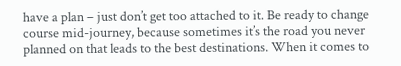have a plan – just don’t get too attached to it. Be ready to change course mid-journey, because sometimes it’s the road you never planned on that leads to the best destinations. When it comes to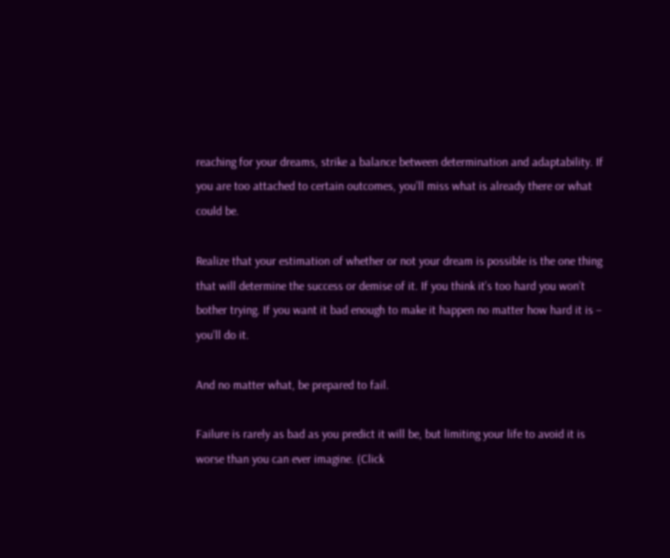reaching for your dreams, strike a balance between determination and adaptability. If you are too attached to certain outcomes, you’ll miss what is already there or what could be.

Realize that your estimation of whether or not your dream is possible is the one thing that will determine the success or demise of it. If you think it’s too hard you won’t bother trying. If you want it bad enough to make it happen no matter how hard it is – you’ll do it.

And no matter what, be prepared to fail.

Failure is rarely as bad as you predict it will be, but limiting your life to avoid it is worse than you can ever imagine. (Click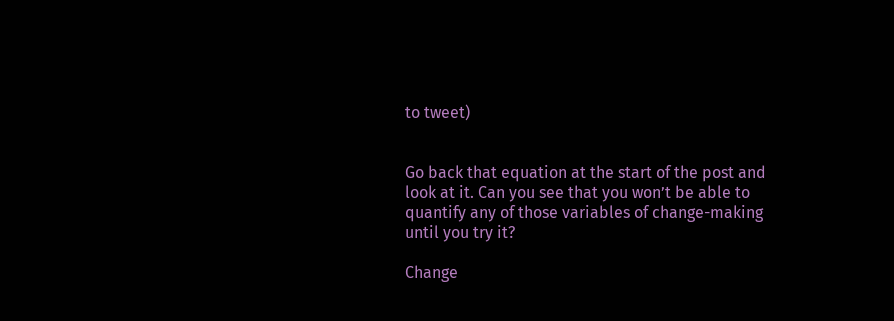to tweet)


Go back that equation at the start of the post and look at it. Can you see that you won’t be able to quantify any of those variables of change-making until you try it?

Change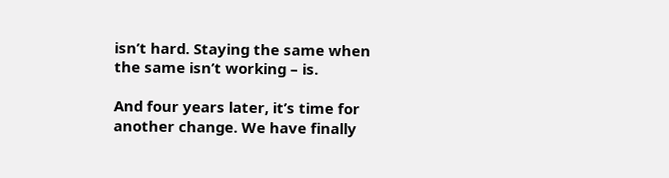isn’t hard. Staying the same when the same isn’t working – is.

And four years later, it’s time for another change. We have finally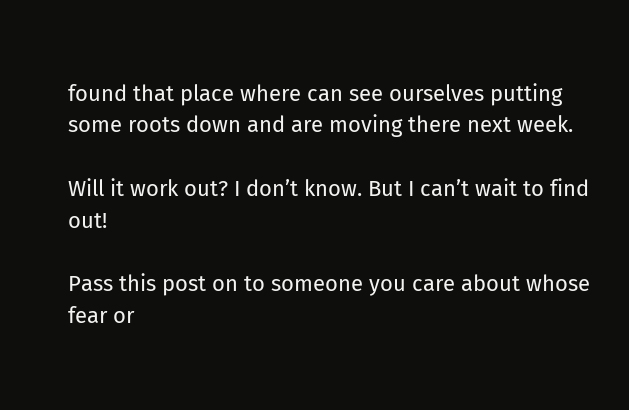found that place where can see ourselves putting some roots down and are moving there next week.

Will it work out? I don’t know. But I can’t wait to find out!

Pass this post on to someone you care about whose fear or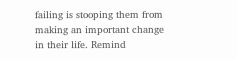failing is stooping them from making an important change in their life. Remind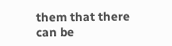them that there can be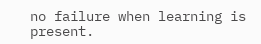no failure when learning is present.